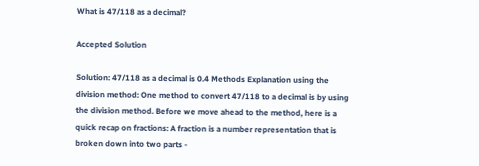What is 47/118 as a decimal?

Accepted Solution

Solution: 47/118 as a decimal is 0.4 Methods Explanation using the division method: One method to convert 47/118 to a decimal is by using the division method. Before we move ahead to the method, here is a quick recap on fractions: A fraction is a number representation that is broken down into two parts -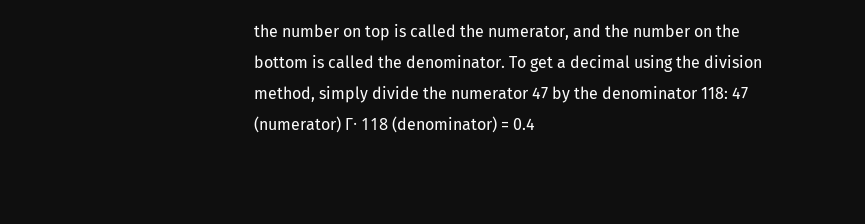the number on top is called the numerator, and the number on the bottom is called the denominator. To get a decimal using the division method, simply divide the numerator 47 by the denominator 118: 47 (numerator) Γ· 118 (denominator) = 0.4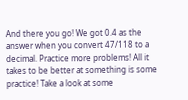And there you go! We got 0.4 as the answer when you convert 47/118 to a decimal. Practice more problems! All it takes to be better at something is some practice! Take a look at some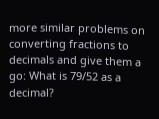more similar problems on converting fractions to decimals and give them a go: What is 79/52 as a decimal?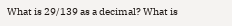What is 29/139 as a decimal? What is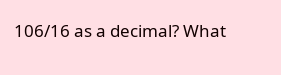106/16 as a decimal? What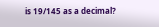is 19/145 as a decimal?